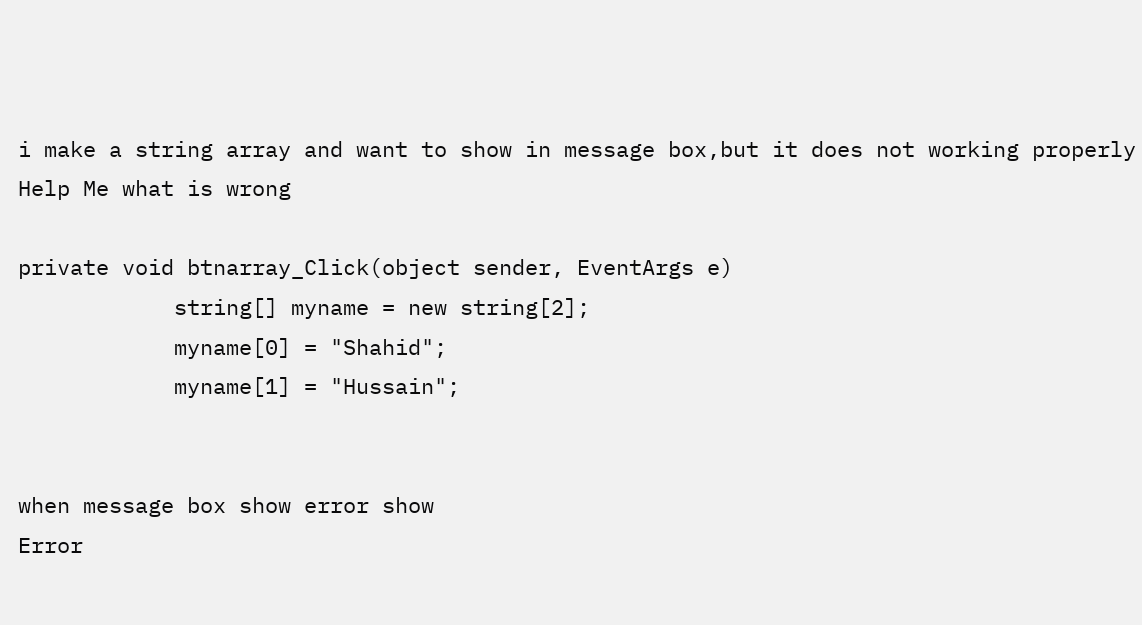i make a string array and want to show in message box,but it does not working properly
Help Me what is wrong

private void btnarray_Click(object sender, EventArgs e)
            string[] myname = new string[2];
            myname[0] = "Shahid";
            myname[1] = "Hussain";


when message box show error show
Error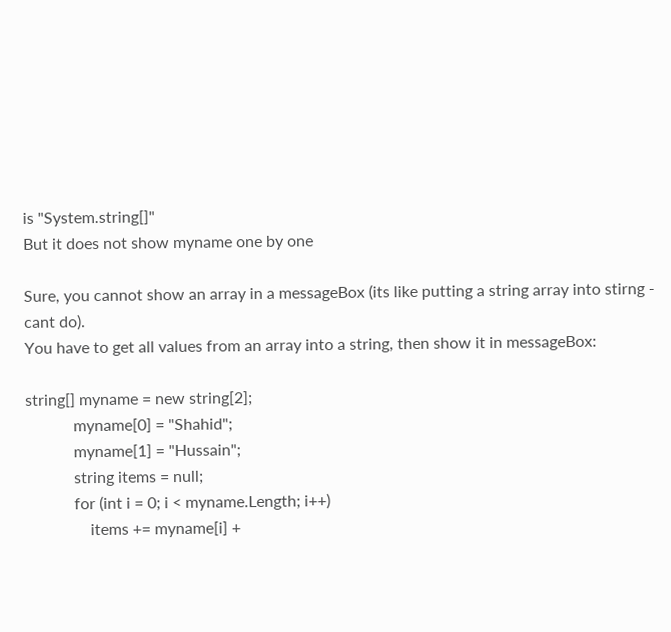is "System.string[]"
But it does not show myname one by one

Sure, you cannot show an array in a messageBox (its like putting a string array into stirng - cant do).
You have to get all values from an array into a string, then show it in messageBox:

string[] myname = new string[2];
            myname[0] = "Shahid";
            myname[1] = "Hussain";
            string items = null;
            for (int i = 0; i < myname.Length; i++)
                items += myname[i] +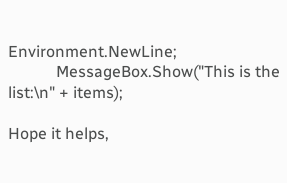Environment.NewLine;
            MessageBox.Show("This is the list:\n" + items);

Hope it helps,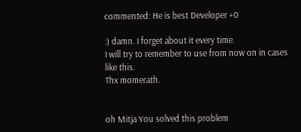commented: He is best Developer +0

:) damn. I forget about it every time.
I will try to remember to use from now on in cases like this.
Thx momerath.


oh Mitja You solved this problem